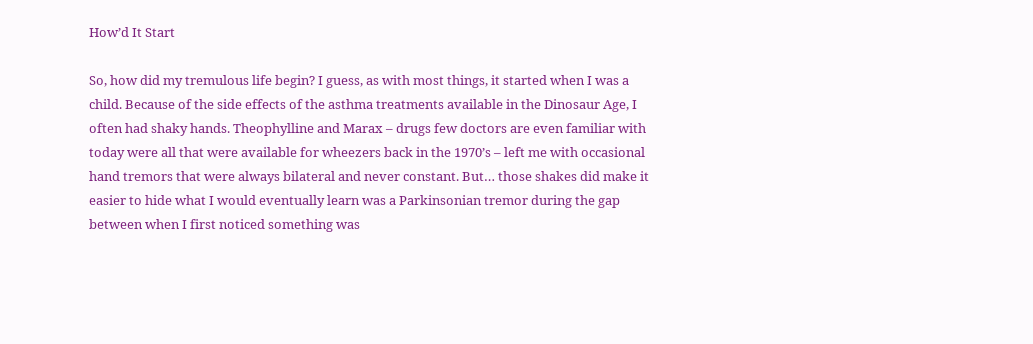How’d It Start

So, how did my tremulous life begin? I guess, as with most things, it started when I was a child. Because of the side effects of the asthma treatments available in the Dinosaur Age, I often had shaky hands. Theophylline and Marax – drugs few doctors are even familiar with today were all that were available for wheezers back in the 1970’s – left me with occasional hand tremors that were always bilateral and never constant. But… those shakes did make it easier to hide what I would eventually learn was a Parkinsonian tremor during the gap between when I first noticed something was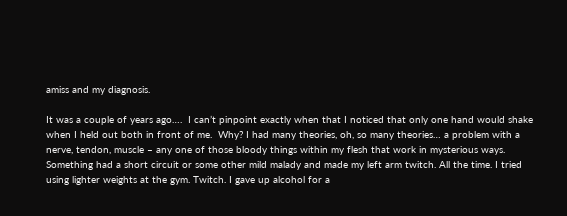amiss and my diagnosis.

It was a couple of years ago….  I can’t pinpoint exactly when that I noticed that only one hand would shake when I held out both in front of me.  Why? I had many theories, oh, so many theories… a problem with a nerve, tendon, muscle – any one of those bloody things within my flesh that work in mysterious ways. Something had a short circuit or some other mild malady and made my left arm twitch. All the time. I tried using lighter weights at the gym. Twitch. I gave up alcohol for a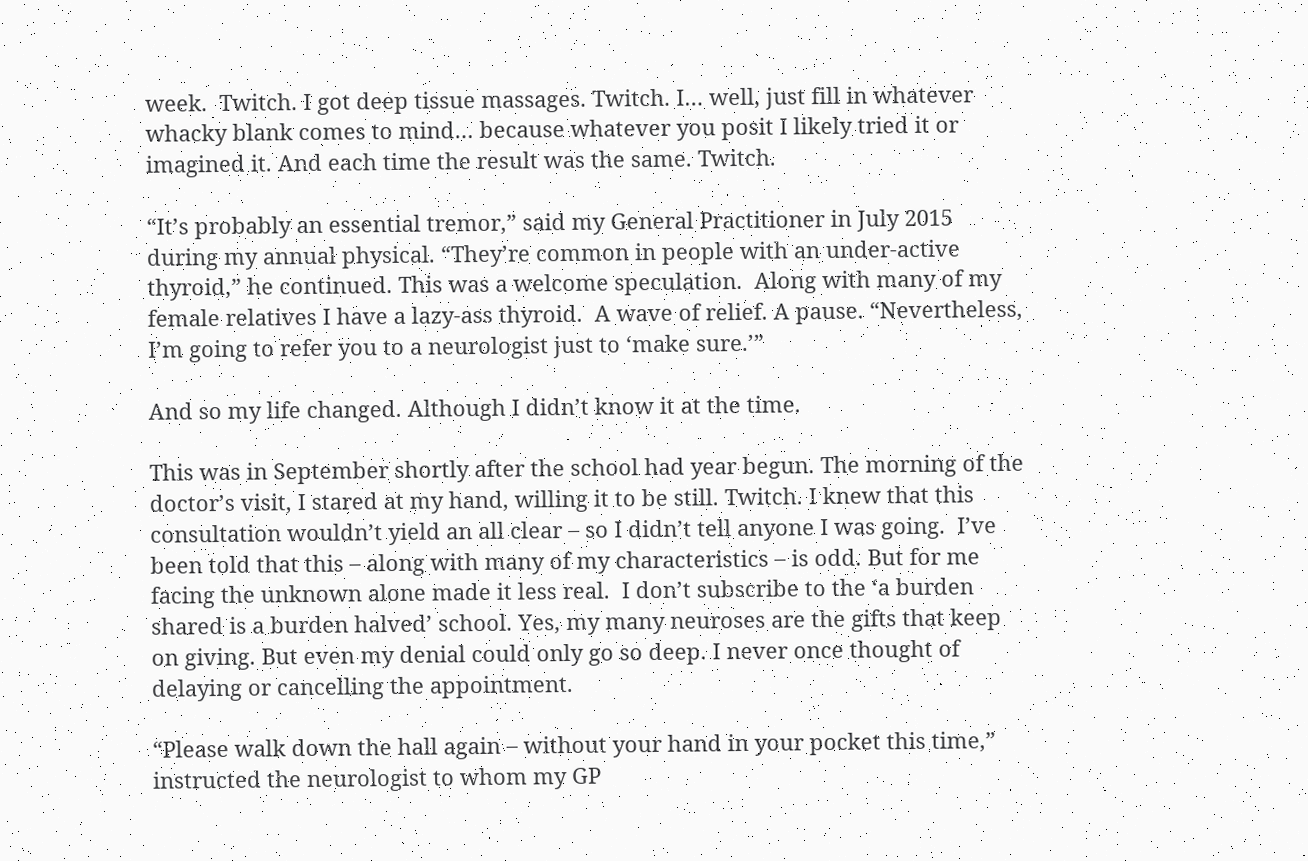week.  Twitch. I got deep tissue massages. Twitch. I… well, just fill in whatever whacky blank comes to mind… because whatever you posit I likely tried it or imagined it. And each time the result was the same. Twitch.

“It’s probably an essential tremor,” said my General Practitioner in July 2015 during my annual physical. “They’re common in people with an under-active thyroid,” he continued. This was a welcome speculation.  Along with many of my female relatives I have a lazy-ass thyroid.  A wave of relief. A pause. “Nevertheless, I’m going to refer you to a neurologist just to ‘make sure.’”

And so my life changed. Although I didn’t know it at the time.

This was in September shortly after the school had year begun. The morning of the doctor’s visit, I stared at my hand, willing it to be still. Twitch. I knew that this consultation wouldn’t yield an all clear – so I didn’t tell anyone I was going.  I’ve been told that this – along with many of my characteristics – is odd. But for me facing the unknown alone made it less real.  I don’t subscribe to the ‘a burden shared is a burden halved’ school. Yes, my many neuroses are the gifts that keep on giving. But even my denial could only go so deep. I never once thought of delaying or cancelling the appointment.

“Please walk down the hall again – without your hand in your pocket this time,” instructed the neurologist to whom my GP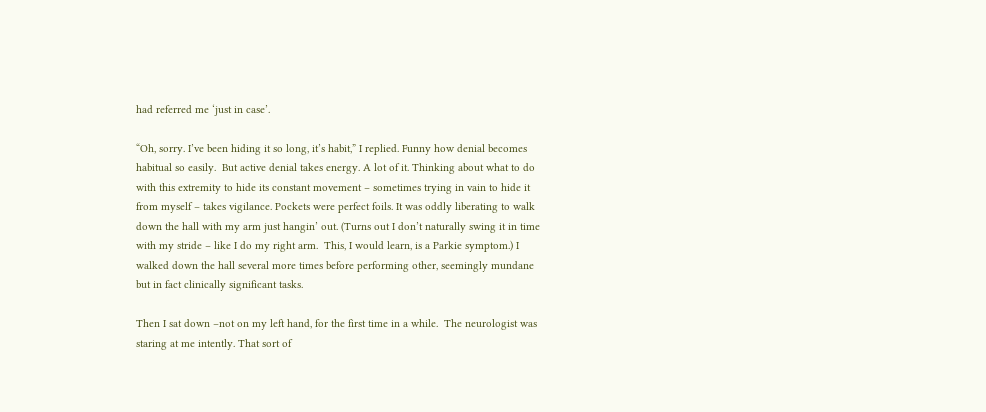had referred me ‘just in case’.

“Oh, sorry. I’ve been hiding it so long, it’s habit,” I replied. Funny how denial becomes habitual so easily.  But active denial takes energy. A lot of it. Thinking about what to do with this extremity to hide its constant movement – sometimes trying in vain to hide it from myself – takes vigilance. Pockets were perfect foils. It was oddly liberating to walk down the hall with my arm just hangin’ out. (Turns out I don’t naturally swing it in time with my stride – like I do my right arm.  This, I would learn, is a Parkie symptom.) I walked down the hall several more times before performing other, seemingly mundane but in fact clinically significant tasks.

Then I sat down –not on my left hand, for the first time in a while.  The neurologist was staring at me intently. That sort of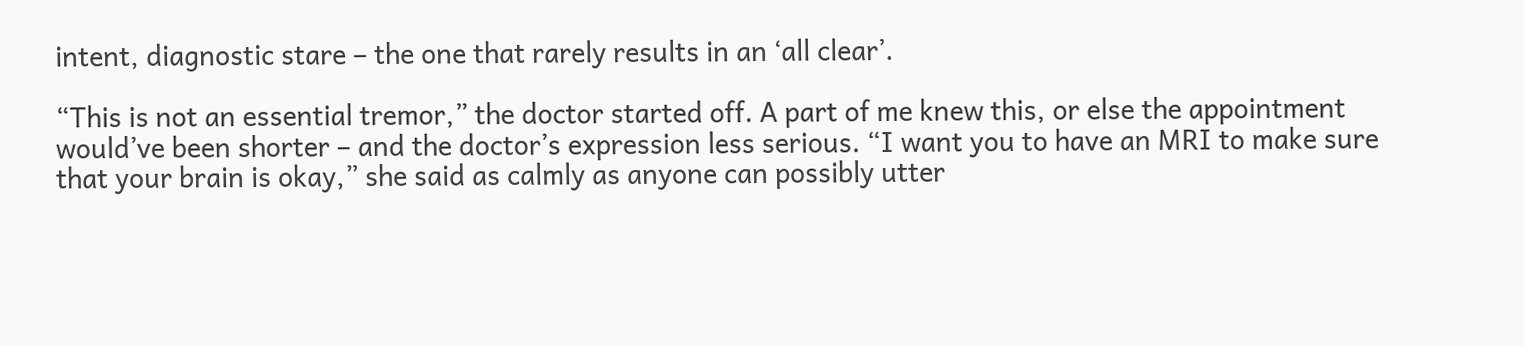intent, diagnostic stare – the one that rarely results in an ‘all clear’.

“This is not an essential tremor,” the doctor started off. A part of me knew this, or else the appointment would’ve been shorter – and the doctor’s expression less serious. “I want you to have an MRI to make sure that your brain is okay,” she said as calmly as anyone can possibly utter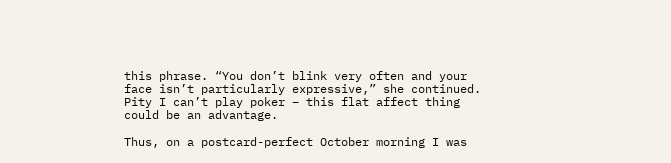this phrase. “You don’t blink very often and your face isn’t particularly expressive,” she continued. Pity I can’t play poker – this flat affect thing could be an advantage.

Thus, on a postcard-perfect October morning I was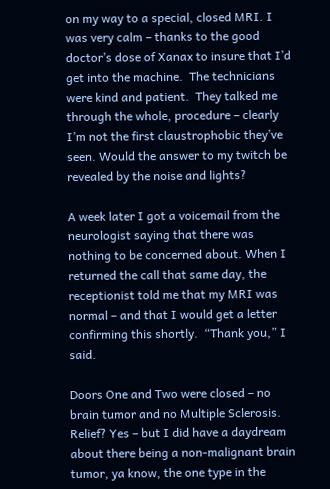on my way to a special, closed MRI. I was very calm – thanks to the good doctor’s dose of Xanax to insure that I’d get into the machine.  The technicians were kind and patient.  They talked me through the whole, procedure – clearly I’m not the first claustrophobic they’ve seen. Would the answer to my twitch be revealed by the noise and lights?

A week later I got a voicemail from the neurologist saying that there was nothing to be concerned about. When I returned the call that same day, the receptionist told me that my MRI was normal – and that I would get a letter confirming this shortly.  “Thank you,” I said.

Doors One and Two were closed – no brain tumor and no Multiple Sclerosis. Relief? Yes – but I did have a daydream about there being a non-malignant brain tumor, ya know, the one type in the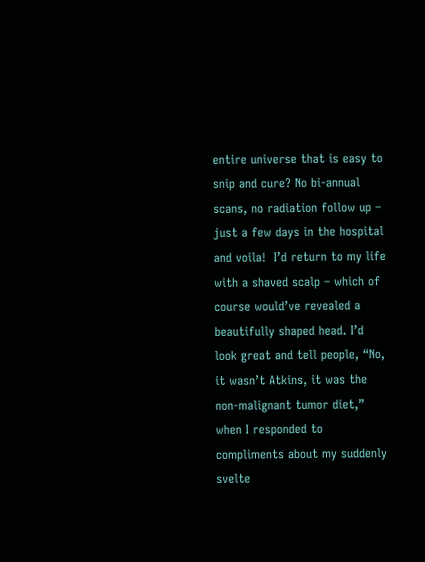entire universe that is easy to snip and cure? No bi-annual scans, no radiation follow up – just a few days in the hospital and voila!  I’d return to my life with a shaved scalp – which of course would’ve revealed a beautifully shaped head. I’d look great and tell people, “No, it wasn’t Atkins, it was the non-malignant tumor diet,” when I responded to compliments about my suddenly svelte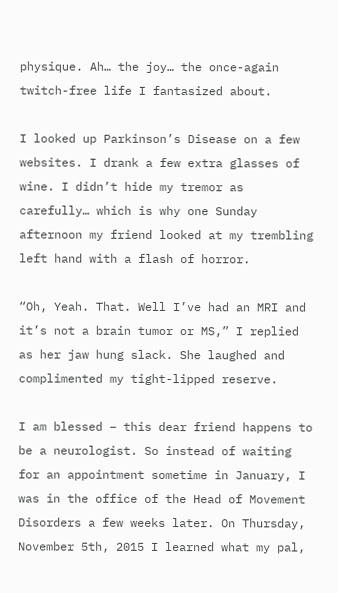physique. Ah… the joy… the once-again twitch-free life I fantasized about.

I looked up Parkinson’s Disease on a few websites. I drank a few extra glasses of wine. I didn’t hide my tremor as carefully… which is why one Sunday afternoon my friend looked at my trembling left hand with a flash of horror.

“Oh, Yeah. That. Well I’ve had an MRI and it’s not a brain tumor or MS,” I replied as her jaw hung slack. She laughed and complimented my tight-lipped reserve.

I am blessed – this dear friend happens to be a neurologist. So instead of waiting for an appointment sometime in January, I was in the office of the Head of Movement Disorders a few weeks later. On Thursday, November 5th, 2015 I learned what my pal,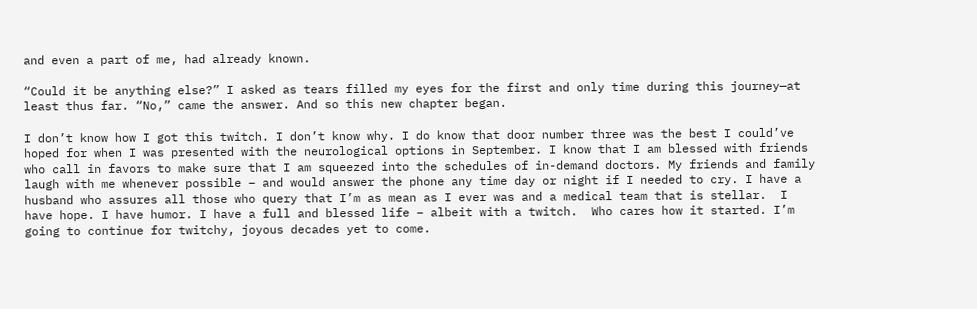and even a part of me, had already known.

“Could it be anything else?” I asked as tears filled my eyes for the first and only time during this journey—at least thus far. “No,” came the answer. And so this new chapter began.

I don’t know how I got this twitch. I don’t know why. I do know that door number three was the best I could’ve hoped for when I was presented with the neurological options in September. I know that I am blessed with friends who call in favors to make sure that I am squeezed into the schedules of in-demand doctors. My friends and family laugh with me whenever possible – and would answer the phone any time day or night if I needed to cry. I have a husband who assures all those who query that I’m as mean as I ever was and a medical team that is stellar.  I have hope. I have humor. I have a full and blessed life – albeit with a twitch.  Who cares how it started. I’m going to continue for twitchy, joyous decades yet to come.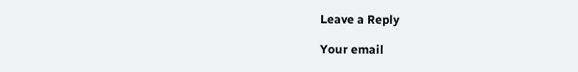Leave a Reply

Your email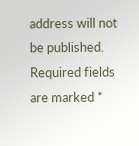address will not be published. Required fields are marked *